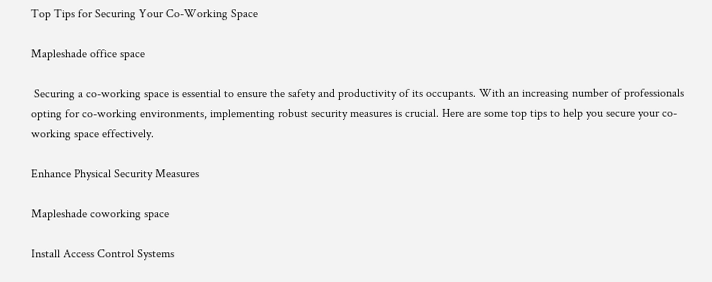Top Tips for Securing Your Co-Working Space

Mapleshade office space

 Securing a co-working space is essential to ensure the safety and productivity of its occupants. With an increasing number of professionals opting for co-working environments, implementing robust security measures is crucial. Here are some top tips to help you secure your co-working space effectively.

Enhance Physical Security Measures

Mapleshade coworking space

Install Access Control Systems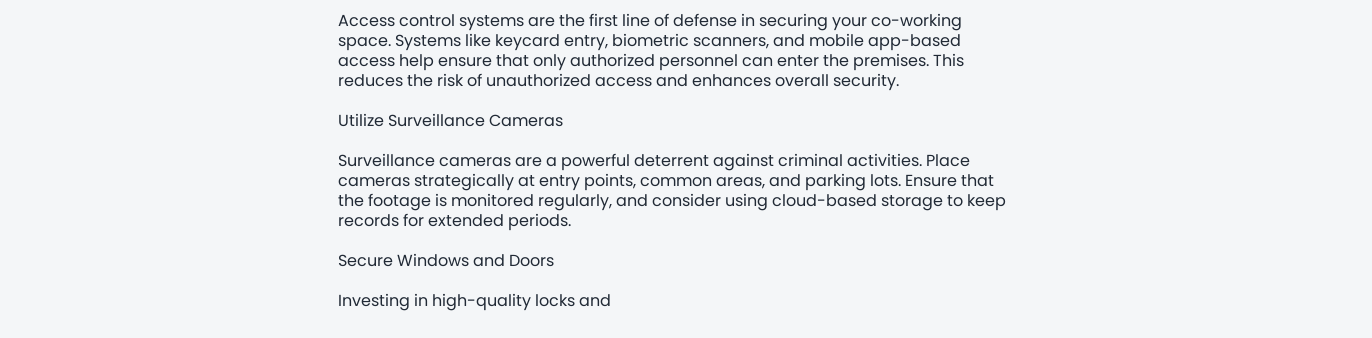Access control systems are the first line of defense in securing your co-working space. Systems like keycard entry, biometric scanners, and mobile app-based access help ensure that only authorized personnel can enter the premises. This reduces the risk of unauthorized access and enhances overall security.

Utilize Surveillance Cameras

Surveillance cameras are a powerful deterrent against criminal activities. Place cameras strategically at entry points, common areas, and parking lots. Ensure that the footage is monitored regularly, and consider using cloud-based storage to keep records for extended periods.

Secure Windows and Doors

Investing in high-quality locks and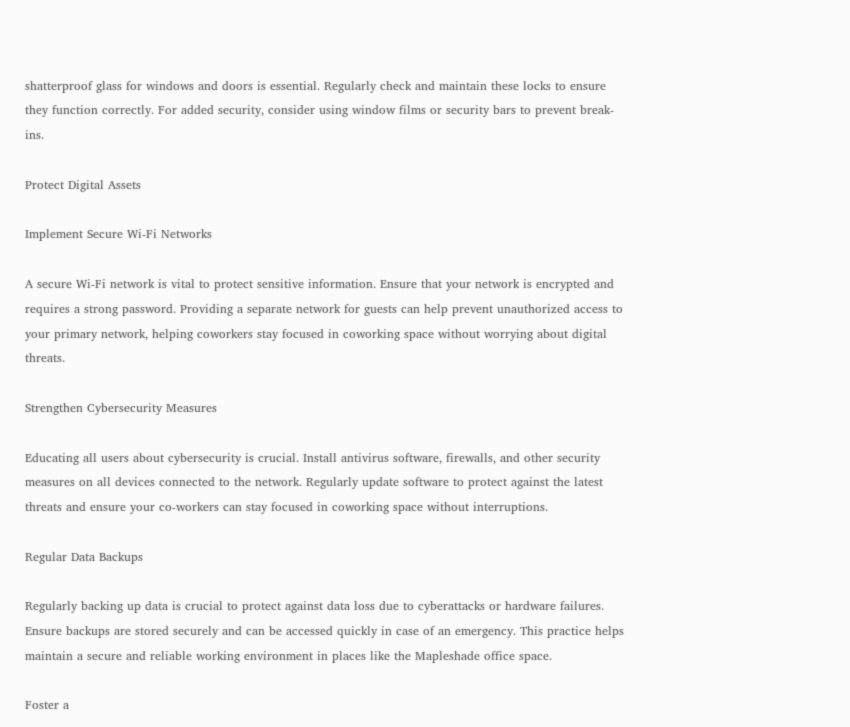shatterproof glass for windows and doors is essential. Regularly check and maintain these locks to ensure they function correctly. For added security, consider using window films or security bars to prevent break-ins.

Protect Digital Assets

Implement Secure Wi-Fi Networks

A secure Wi-Fi network is vital to protect sensitive information. Ensure that your network is encrypted and requires a strong password. Providing a separate network for guests can help prevent unauthorized access to your primary network, helping coworkers stay focused in coworking space without worrying about digital threats.

Strengthen Cybersecurity Measures

Educating all users about cybersecurity is crucial. Install antivirus software, firewalls, and other security measures on all devices connected to the network. Regularly update software to protect against the latest threats and ensure your co-workers can stay focused in coworking space without interruptions.

Regular Data Backups

Regularly backing up data is crucial to protect against data loss due to cyberattacks or hardware failures. Ensure backups are stored securely and can be accessed quickly in case of an emergency. This practice helps maintain a secure and reliable working environment in places like the Mapleshade office space.

Foster a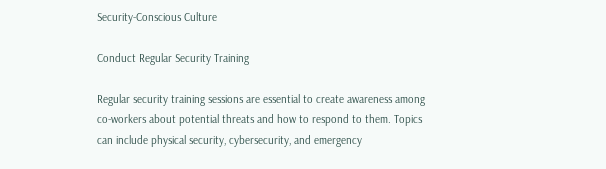Security-Conscious Culture

Conduct Regular Security Training

Regular security training sessions are essential to create awareness among co-workers about potential threats and how to respond to them. Topics can include physical security, cybersecurity, and emergency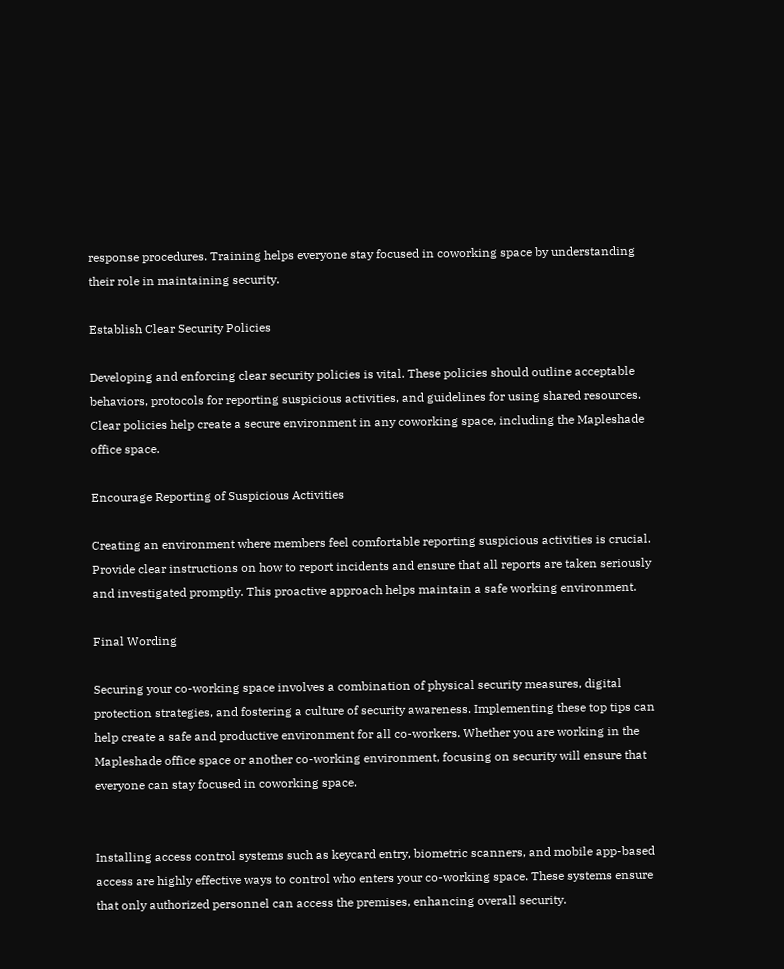response procedures. Training helps everyone stay focused in coworking space by understanding their role in maintaining security.

Establish Clear Security Policies

Developing and enforcing clear security policies is vital. These policies should outline acceptable behaviors, protocols for reporting suspicious activities, and guidelines for using shared resources. Clear policies help create a secure environment in any coworking space, including the Mapleshade office space.

Encourage Reporting of Suspicious Activities

Creating an environment where members feel comfortable reporting suspicious activities is crucial. Provide clear instructions on how to report incidents and ensure that all reports are taken seriously and investigated promptly. This proactive approach helps maintain a safe working environment.

Final Wording

Securing your co-working space involves a combination of physical security measures, digital protection strategies, and fostering a culture of security awareness. Implementing these top tips can help create a safe and productive environment for all co-workers. Whether you are working in the Mapleshade office space or another co-working environment, focusing on security will ensure that everyone can stay focused in coworking space.


Installing access control systems such as keycard entry, biometric scanners, and mobile app-based access are highly effective ways to control who enters your co-working space. These systems ensure that only authorized personnel can access the premises, enhancing overall security.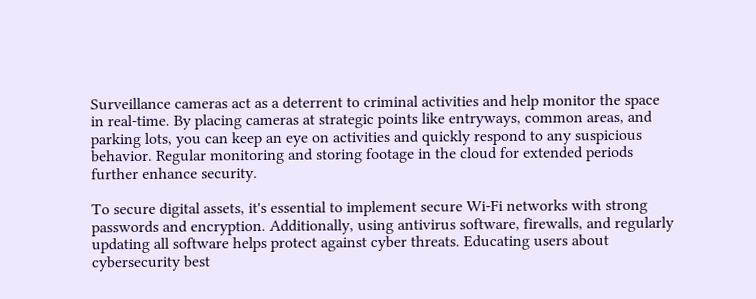Surveillance cameras act as a deterrent to criminal activities and help monitor the space in real-time. By placing cameras at strategic points like entryways, common areas, and parking lots, you can keep an eye on activities and quickly respond to any suspicious behavior. Regular monitoring and storing footage in the cloud for extended periods further enhance security.

To secure digital assets, it's essential to implement secure Wi-Fi networks with strong passwords and encryption. Additionally, using antivirus software, firewalls, and regularly updating all software helps protect against cyber threats. Educating users about cybersecurity best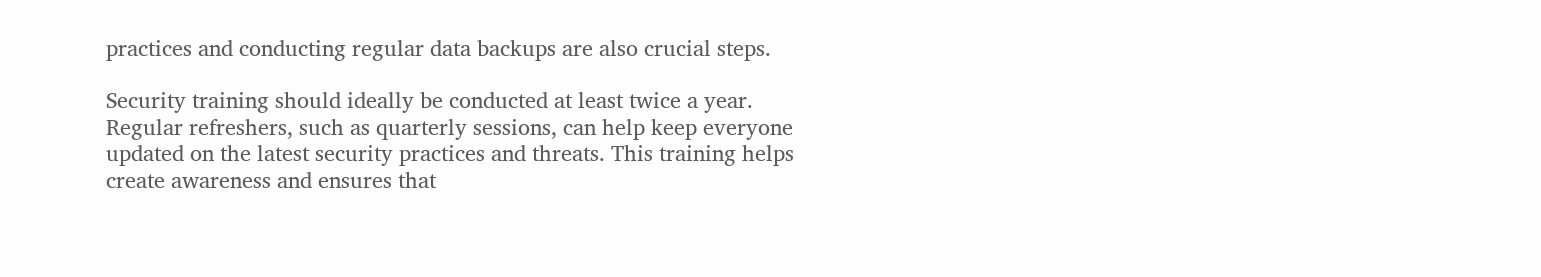practices and conducting regular data backups are also crucial steps.

Security training should ideally be conducted at least twice a year. Regular refreshers, such as quarterly sessions, can help keep everyone updated on the latest security practices and threats. This training helps create awareness and ensures that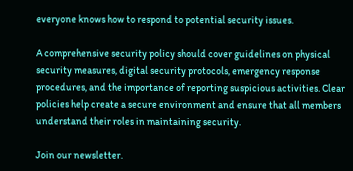everyone knows how to respond to potential security issues.

A comprehensive security policy should cover guidelines on physical security measures, digital security protocols, emergency response procedures, and the importance of reporting suspicious activities. Clear policies help create a secure environment and ensure that all members understand their roles in maintaining security.

Join our newsletter.